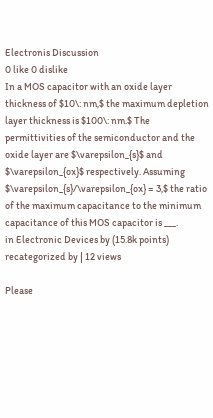Electronis Discussion
0 like 0 dislike
In a MOS capacitor with an oxide layer thickness of $10\: nm,$ the maximum depletion layer thickness is $100\: nm.$ The permittivities of the semiconductor and the oxide layer are $\varepsilon_{s}$ and $\varepsilon_{ox}$ respectively. Assuming $\varepsilon_{s}/\varepsilon_{ox} = 3,$ the ratio of the maximum capacitance to the minimum capacitance of this MOS capacitor is ___.
in Electronic Devices by (15.8k points)
recategorized by | 12 views

Please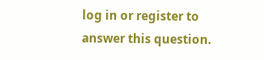log in or register to answer this question.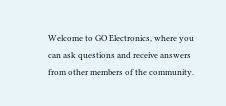Welcome to GO Electronics, where you can ask questions and receive answers from other members of the community.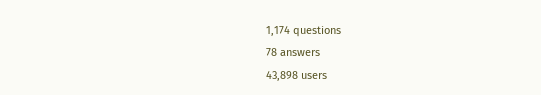1,174 questions
78 answers
43,898 users